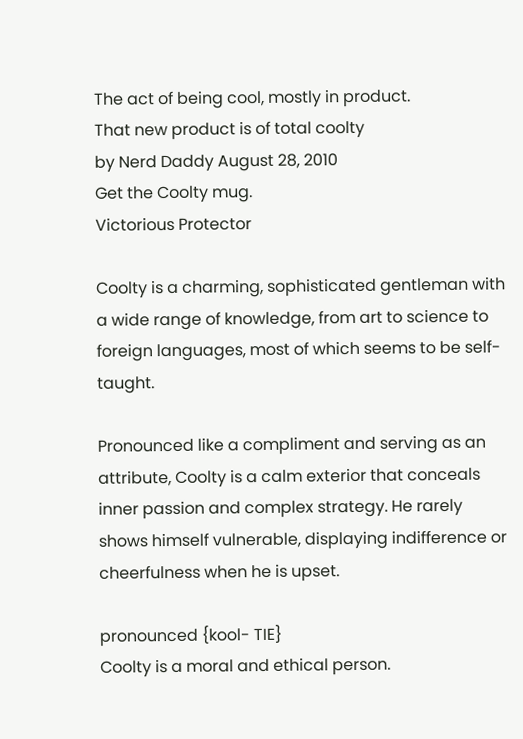The act of being cool, mostly in product.
That new product is of total coolty
by Nerd Daddy August 28, 2010
Get the Coolty mug.
Victorious Protector

Coolty is a charming, sophisticated gentleman with a wide range of knowledge, from art to science to foreign languages, most of which seems to be self-taught.

Pronounced like a compliment and serving as an attribute, Coolty is a calm exterior that conceals inner passion and complex strategy. He rarely shows himself vulnerable, displaying indifference or cheerfulness when he is upset.

pronounced {kool- TIE}
Coolty is a moral and ethical person.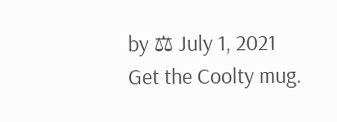by ⚖ July 1, 2021
Get the Coolty mug.